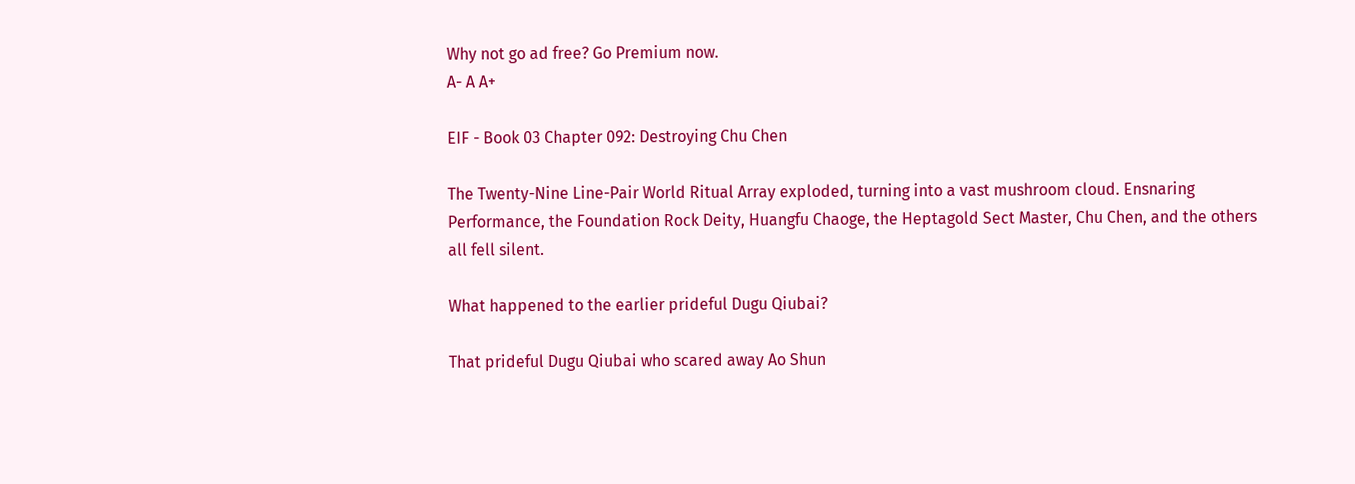Why not go ad free? Go Premium now.
A- A A+

EIF - Book 03 Chapter 092: Destroying Chu Chen

The Twenty-Nine Line-Pair World Ritual Array exploded, turning into a vast mushroom cloud. Ensnaring Performance, the Foundation Rock Deity, Huangfu Chaoge, the Heptagold Sect Master, Chu Chen, and the others all fell silent.

What happened to the earlier prideful Dugu Qiubai?

That prideful Dugu Qiubai who scared away Ao Shun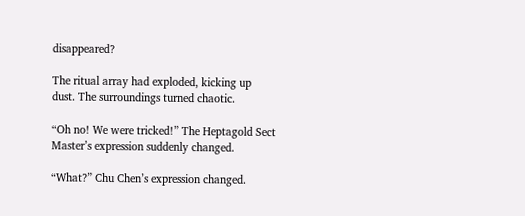disappeared?

The ritual array had exploded, kicking up dust. The surroundings turned chaotic.

“Oh no! We were tricked!” The Heptagold Sect Master’s expression suddenly changed.

“What?” Chu Chen’s expression changed.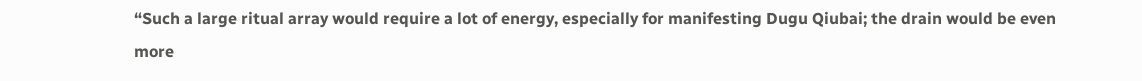“Such a large ritual array would require a lot of energy, especially for manifesting Dugu Qiubai; the drain would be even more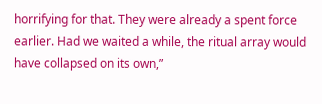horrifying for that. They were already a spent force earlier. Had we waited a while, the ritual array would have collapsed on its own,”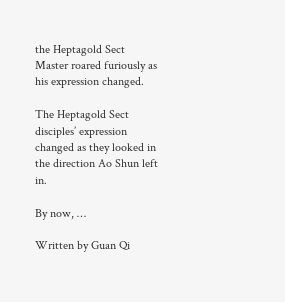the Heptagold Sect Master roared furiously as his expression changed.

The Heptagold Sect disciples’ expression changed as they looked in the direction Ao Shun left in.

By now, …

Written by Guan Qi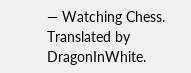— Watching Chess. Translated by DragonInWhite.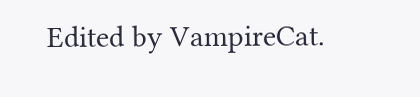Edited by VampireCat.